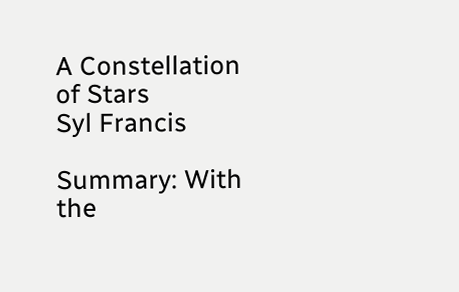A Constellation of Stars
Syl Francis

Summary: With the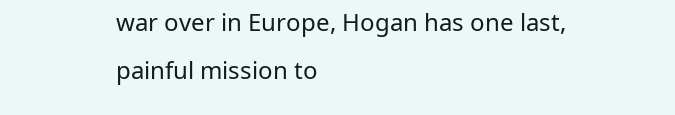war over in Europe, Hogan has one last, painful mission to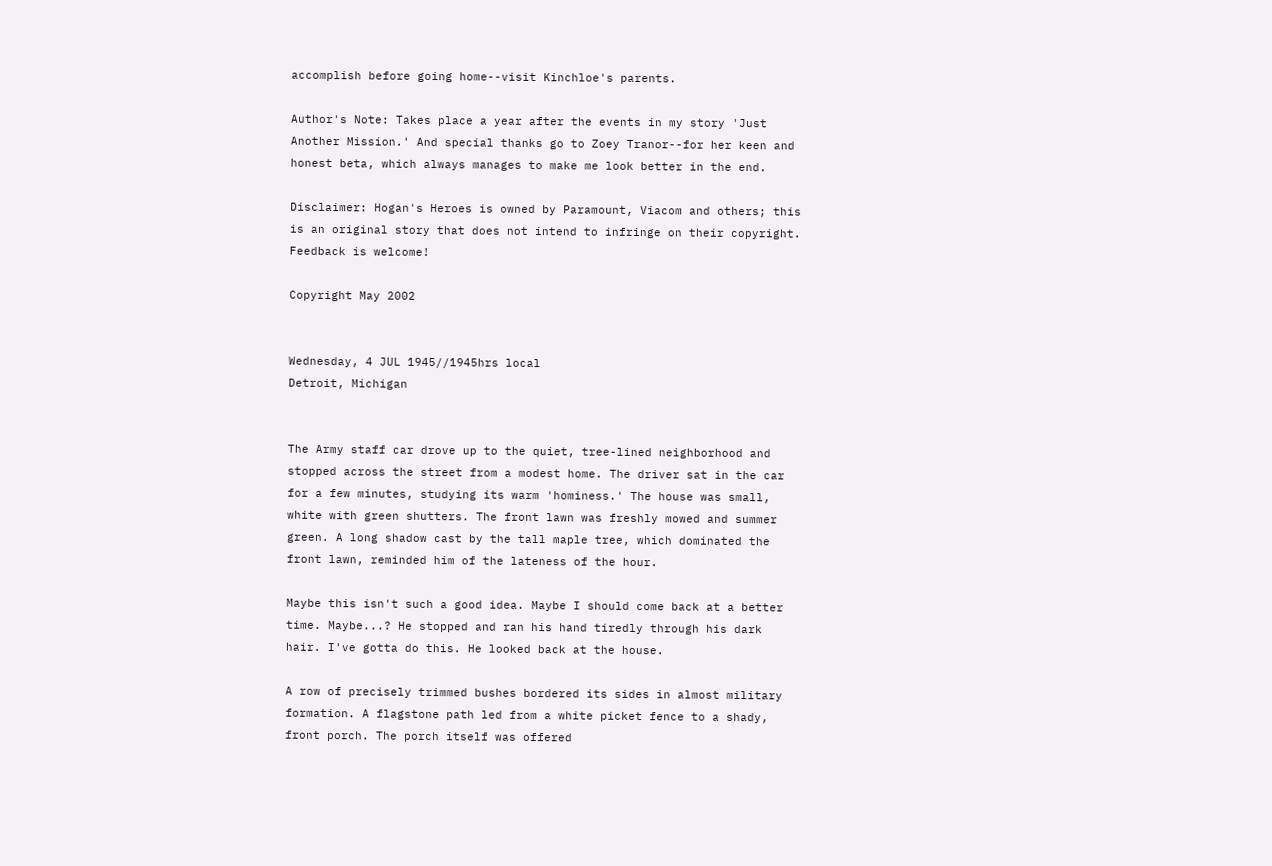accomplish before going home--visit Kinchloe's parents.

Author's Note: Takes place a year after the events in my story 'Just Another Mission.' And special thanks go to Zoey Tranor--for her keen and honest beta, which always manages to make me look better in the end.

Disclaimer: Hogan's Heroes is owned by Paramount, Viacom and others; this is an original story that does not intend to infringe on their copyright. Feedback is welcome!

Copyright May 2002


Wednesday, 4 JUL 1945//1945hrs local
Detroit, Michigan


The Army staff car drove up to the quiet, tree-lined neighborhood and stopped across the street from a modest home. The driver sat in the car for a few minutes, studying its warm 'hominess.' The house was small, white with green shutters. The front lawn was freshly mowed and summer green. A long shadow cast by the tall maple tree, which dominated the front lawn, reminded him of the lateness of the hour.

Maybe this isn't such a good idea. Maybe I should come back at a better time. Maybe...? He stopped and ran his hand tiredly through his dark hair. I've gotta do this. He looked back at the house.

A row of precisely trimmed bushes bordered its sides in almost military formation. A flagstone path led from a white picket fence to a shady, front porch. The porch itself was offered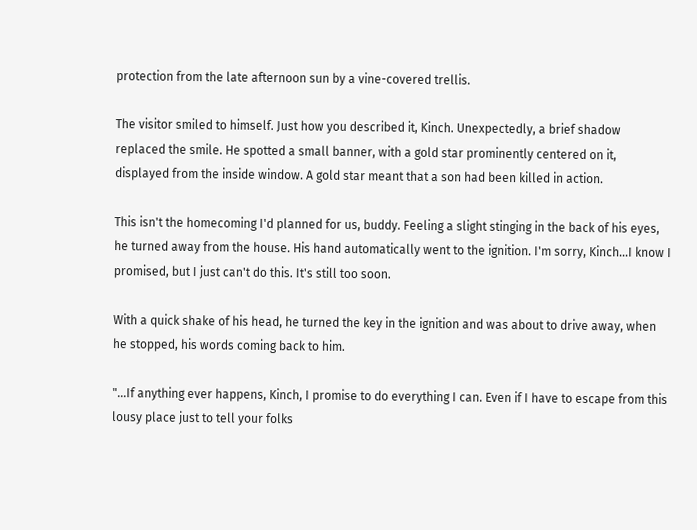protection from the late afternoon sun by a vine-covered trellis.

The visitor smiled to himself. Just how you described it, Kinch. Unexpectedly, a brief shadow replaced the smile. He spotted a small banner, with a gold star prominently centered on it, displayed from the inside window. A gold star meant that a son had been killed in action.

This isn't the homecoming I'd planned for us, buddy. Feeling a slight stinging in the back of his eyes, he turned away from the house. His hand automatically went to the ignition. I'm sorry, Kinch...I know I promised, but I just can't do this. It's still too soon.

With a quick shake of his head, he turned the key in the ignition and was about to drive away, when he stopped, his words coming back to him.

"...If anything ever happens, Kinch, I promise to do everything I can. Even if I have to escape from this lousy place just to tell your folks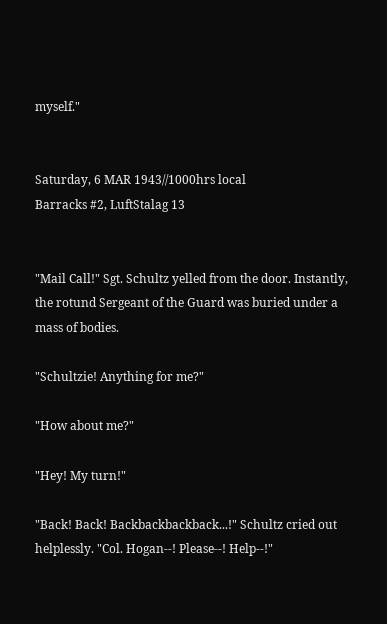myself."


Saturday, 6 MAR 1943//1000hrs local
Barracks #2, LuftStalag 13


"Mail Call!" Sgt. Schultz yelled from the door. Instantly, the rotund Sergeant of the Guard was buried under a mass of bodies.

"Schultzie! Anything for me?"

"How about me?"

"Hey! My turn!"

"Back! Back! Backbackbackback...!" Schultz cried out helplessly. "Col. Hogan--! Please--! Help--!"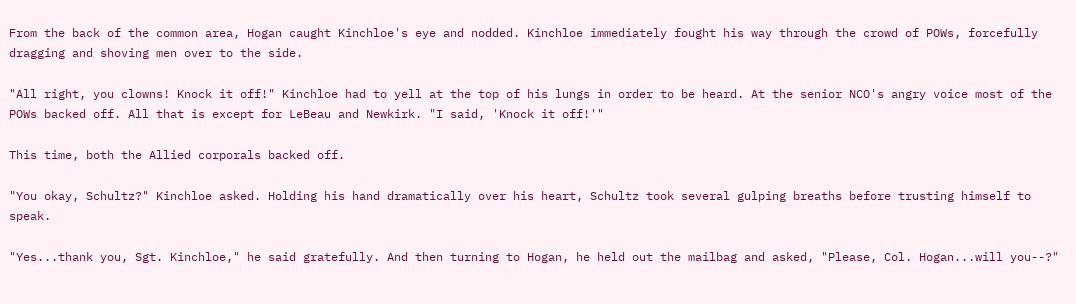From the back of the common area, Hogan caught Kinchloe's eye and nodded. Kinchloe immediately fought his way through the crowd of POWs, forcefully dragging and shoving men over to the side.

"All right, you clowns! Knock it off!" Kinchloe had to yell at the top of his lungs in order to be heard. At the senior NCO's angry voice most of the POWs backed off. All that is except for LeBeau and Newkirk. "I said, 'Knock it off!'"

This time, both the Allied corporals backed off.

"You okay, Schultz?" Kinchloe asked. Holding his hand dramatically over his heart, Schultz took several gulping breaths before trusting himself to speak.

"Yes...thank you, Sgt. Kinchloe," he said gratefully. And then turning to Hogan, he held out the mailbag and asked, "Please, Col. Hogan...will you--?"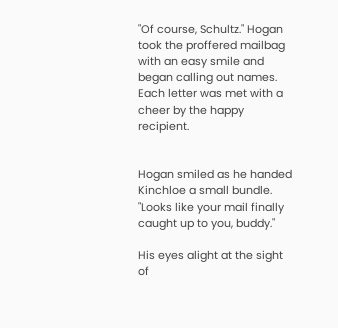"Of course, Schultz." Hogan took the proffered mailbag with an easy smile and began calling out names. Each letter was met with a cheer by the happy recipient.


Hogan smiled as he handed Kinchloe a small bundle. "Looks like your mail finally caught up to you, buddy."

His eyes alight at the sight of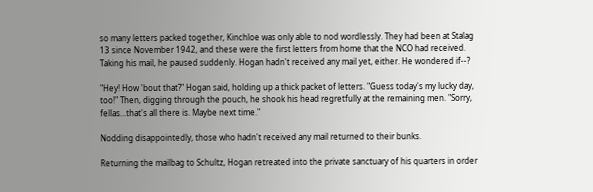so many letters packed together, Kinchloe was only able to nod wordlessly. They had been at Stalag 13 since November 1942, and these were the first letters from home that the NCO had received. Taking his mail, he paused suddenly. Hogan hadn't received any mail yet, either. He wondered if--?

"Hey! How 'bout that?" Hogan said, holding up a thick packet of letters. "Guess today's my lucky day, too!" Then, digging through the pouch, he shook his head regretfully at the remaining men. "Sorry, fellas...that's all there is. Maybe next time."

Nodding disappointedly, those who hadn't received any mail returned to their bunks.

Returning the mailbag to Schultz, Hogan retreated into the private sanctuary of his quarters in order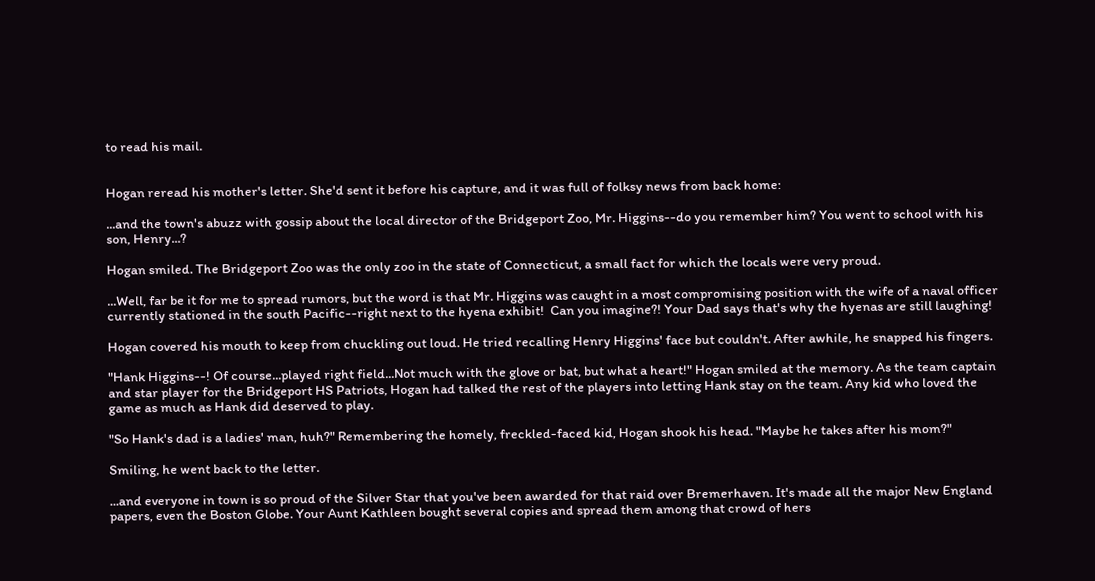to read his mail.


Hogan reread his mother's letter. She'd sent it before his capture, and it was full of folksy news from back home:

...and the town's abuzz with gossip about the local director of the Bridgeport Zoo, Mr. Higgins--do you remember him? You went to school with his son, Henry...?

Hogan smiled. The Bridgeport Zoo was the only zoo in the state of Connecticut, a small fact for which the locals were very proud.

...Well, far be it for me to spread rumors, but the word is that Mr. Higgins was caught in a most compromising position with the wife of a naval officer currently stationed in the south Pacific--right next to the hyena exhibit!  Can you imagine?! Your Dad says that's why the hyenas are still laughing!

Hogan covered his mouth to keep from chuckling out loud. He tried recalling Henry Higgins' face but couldn't. After awhile, he snapped his fingers.

"Hank Higgins--! Of course...played right field...Not much with the glove or bat, but what a heart!" Hogan smiled at the memory. As the team captain and star player for the Bridgeport HS Patriots, Hogan had talked the rest of the players into letting Hank stay on the team. Any kid who loved the game as much as Hank did deserved to play.

"So Hank's dad is a ladies' man, huh?" Remembering the homely, freckled-faced kid, Hogan shook his head. "Maybe he takes after his mom?"

Smiling, he went back to the letter.

...and everyone in town is so proud of the Silver Star that you've been awarded for that raid over Bremerhaven. It's made all the major New England papers, even the Boston Globe. Your Aunt Kathleen bought several copies and spread them among that crowd of hers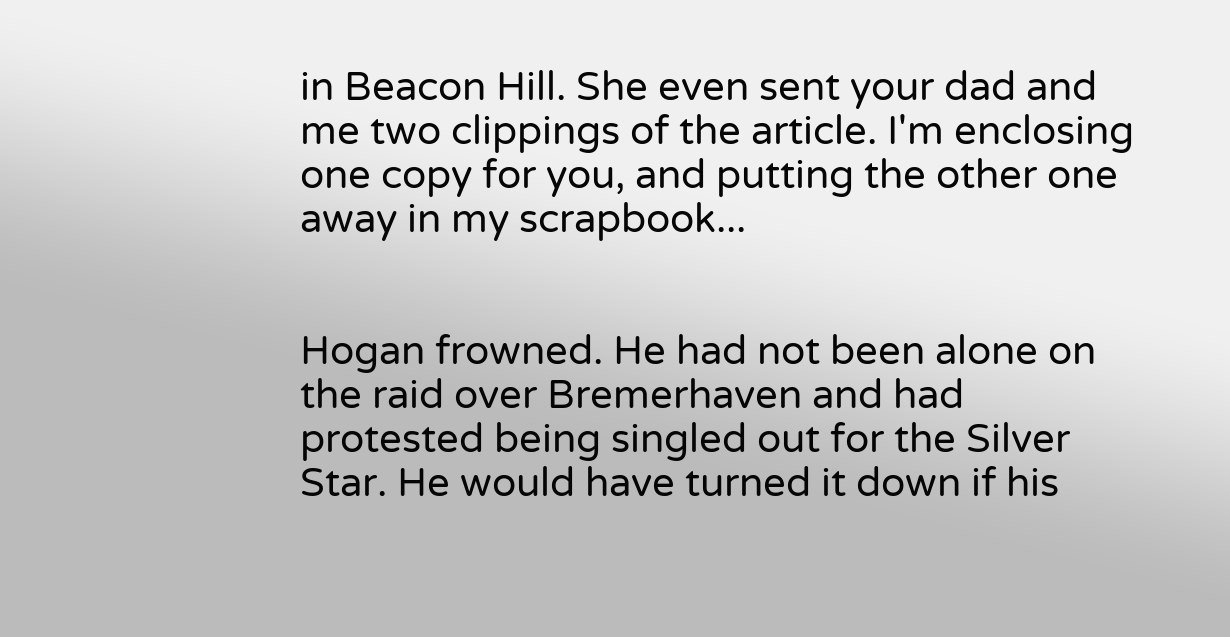in Beacon Hill. She even sent your dad and me two clippings of the article. I'm enclosing one copy for you, and putting the other one away in my scrapbook...


Hogan frowned. He had not been alone on the raid over Bremerhaven and had protested being singled out for the Silver Star. He would have turned it down if his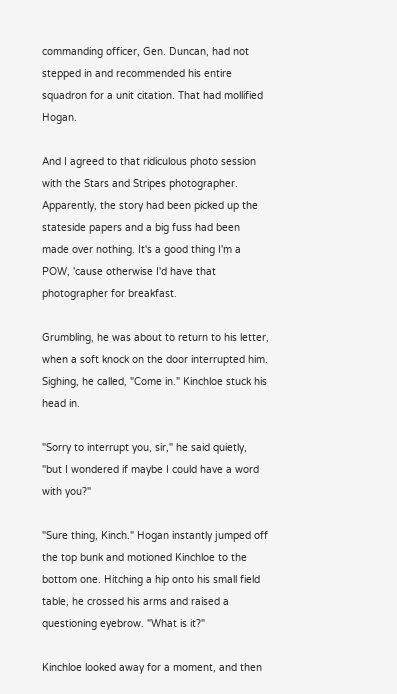commanding officer, Gen. Duncan, had not stepped in and recommended his entire squadron for a unit citation. That had mollified Hogan.

And I agreed to that ridiculous photo session with the Stars and Stripes photographer. Apparently, the story had been picked up the stateside papers and a big fuss had been made over nothing. It's a good thing I'm a POW, 'cause otherwise I'd have that photographer for breakfast.

Grumbling, he was about to return to his letter, when a soft knock on the door interrupted him. Sighing, he called, "Come in." Kinchloe stuck his head in.

"Sorry to interrupt you, sir," he said quietly, "but I wondered if maybe I could have a word with you?"

"Sure thing, Kinch." Hogan instantly jumped off the top bunk and motioned Kinchloe to the bottom one. Hitching a hip onto his small field table, he crossed his arms and raised a questioning eyebrow. "What is it?"

Kinchloe looked away for a moment, and then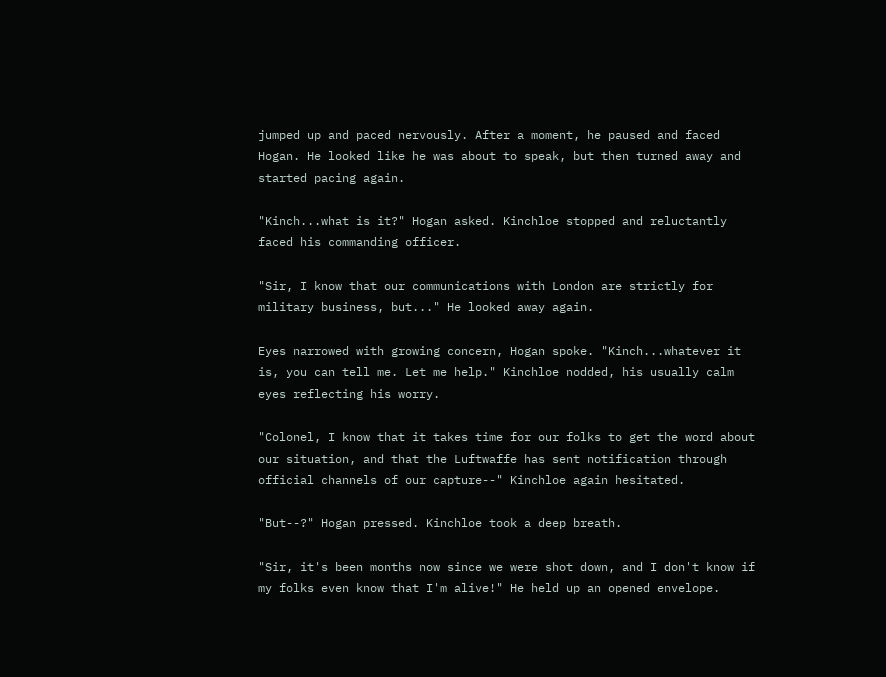jumped up and paced nervously. After a moment, he paused and faced Hogan. He looked like he was about to speak, but then turned away and started pacing again.

"Kinch...what is it?" Hogan asked. Kinchloe stopped and reluctantly faced his commanding officer.

"Sir, I know that our communications with London are strictly for military business, but..." He looked away again.

Eyes narrowed with growing concern, Hogan spoke. "Kinch...whatever it is, you can tell me. Let me help." Kinchloe nodded, his usually calm eyes reflecting his worry.

"Colonel, I know that it takes time for our folks to get the word about our situation, and that the Luftwaffe has sent notification through official channels of our capture--" Kinchloe again hesitated.

"But--?" Hogan pressed. Kinchloe took a deep breath.

"Sir, it's been months now since we were shot down, and I don't know if my folks even know that I'm alive!" He held up an opened envelope.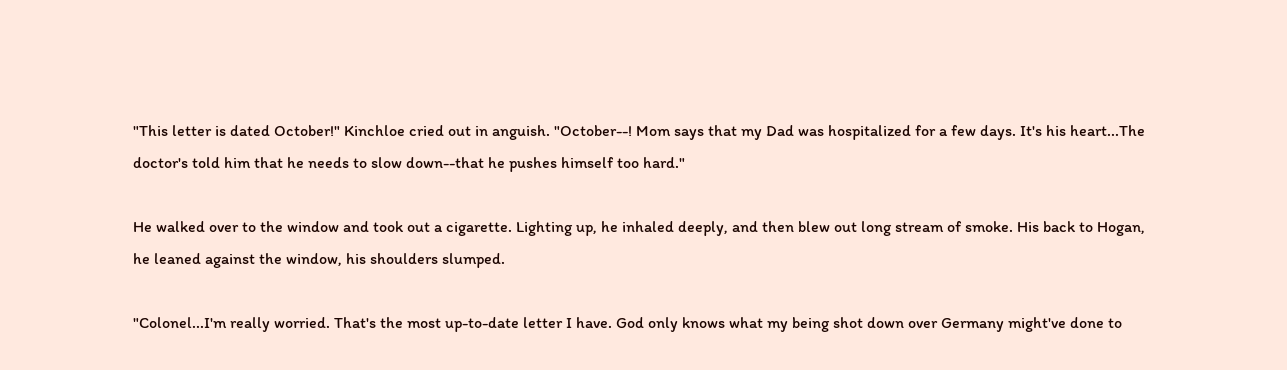"This letter is dated October!" Kinchloe cried out in anguish. "October--! Mom says that my Dad was hospitalized for a few days. It's his heart...The doctor's told him that he needs to slow down--that he pushes himself too hard."

He walked over to the window and took out a cigarette. Lighting up, he inhaled deeply, and then blew out long stream of smoke. His back to Hogan, he leaned against the window, his shoulders slumped.

"Colonel...I'm really worried. That's the most up-to-date letter I have. God only knows what my being shot down over Germany might've done to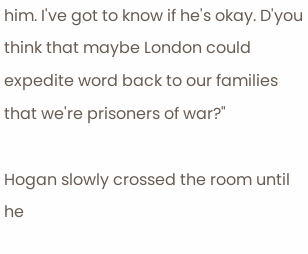him. I've got to know if he's okay. D'you think that maybe London could expedite word back to our families that we're prisoners of war?"

Hogan slowly crossed the room until he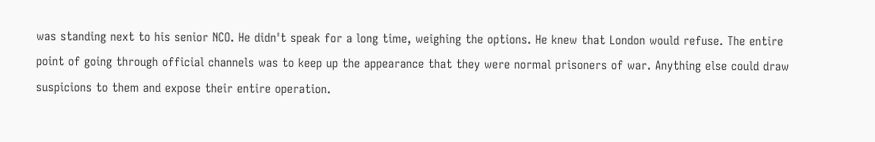was standing next to his senior NCO. He didn't speak for a long time, weighing the options. He knew that London would refuse. The entire point of going through official channels was to keep up the appearance that they were normal prisoners of war. Anything else could draw suspicions to them and expose their entire operation.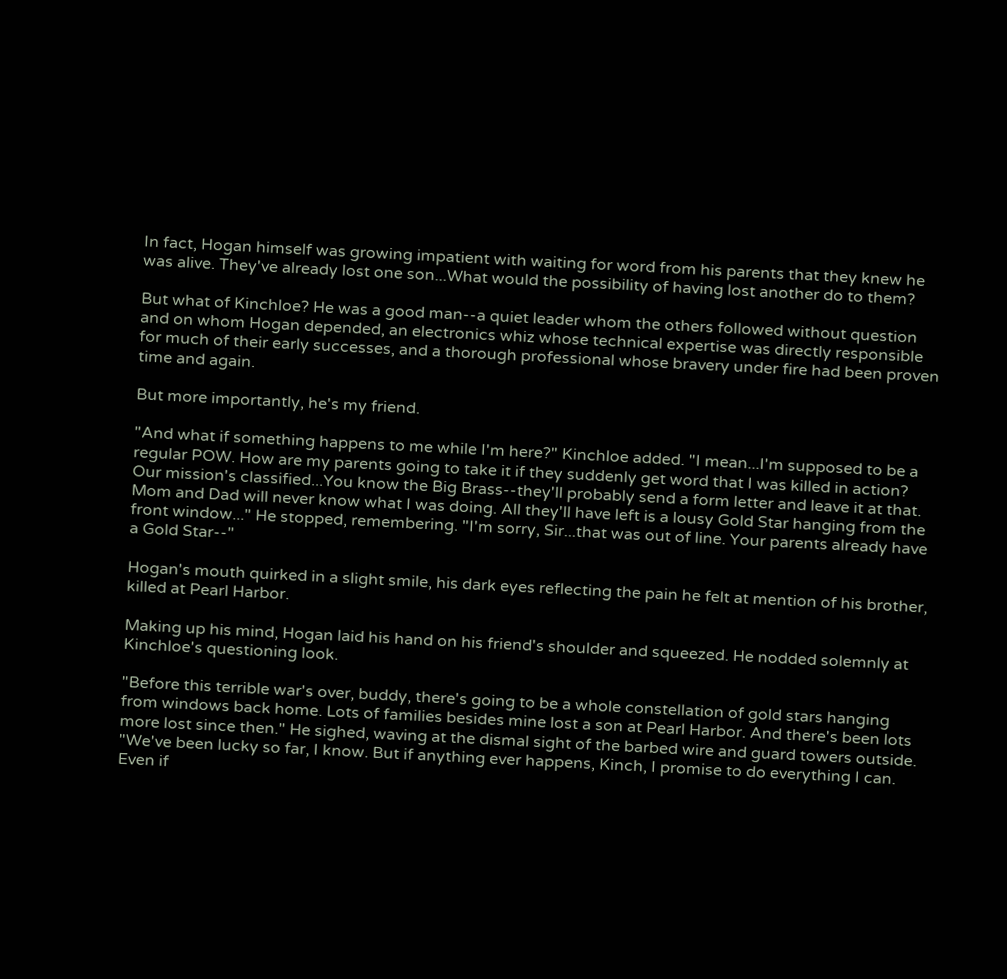In fact, Hogan himself was growing impatient with waiting for word from his parents that they knew he was alive. They've already lost one son...What would the possibility of having lost another do to them?

But what of Kinchloe? He was a good man--a quiet leader whom the others followed without question and on whom Hogan depended, an electronics whiz whose technical expertise was directly responsible for much of their early successes, and a thorough professional whose bravery under fire had been proven time and again.

But more importantly, he's my friend.

"And what if something happens to me while I'm here?" Kinchloe added. "I mean...I'm supposed to be a regular POW. How are my parents going to take it if they suddenly get word that I was killed in action? Our mission's classified...You know the Big Brass--they'll probably send a form letter and leave it at that. Mom and Dad will never know what I was doing. All they'll have left is a lousy Gold Star hanging from the front window..." He stopped, remembering. "I'm sorry, Sir...that was out of line. Your parents already have a Gold Star--"

Hogan's mouth quirked in a slight smile, his dark eyes reflecting the pain he felt at mention of his brother, killed at Pearl Harbor.

Making up his mind, Hogan laid his hand on his friend's shoulder and squeezed. He nodded solemnly at Kinchloe's questioning look.

"Before this terrible war's over, buddy, there's going to be a whole constellation of gold stars hanging from windows back home. Lots of families besides mine lost a son at Pearl Harbor. And there's been lots more lost since then." He sighed, waving at the dismal sight of the barbed wire and guard towers outside. "We've been lucky so far, I know. But if anything ever happens, Kinch, I promise to do everything I can. Even if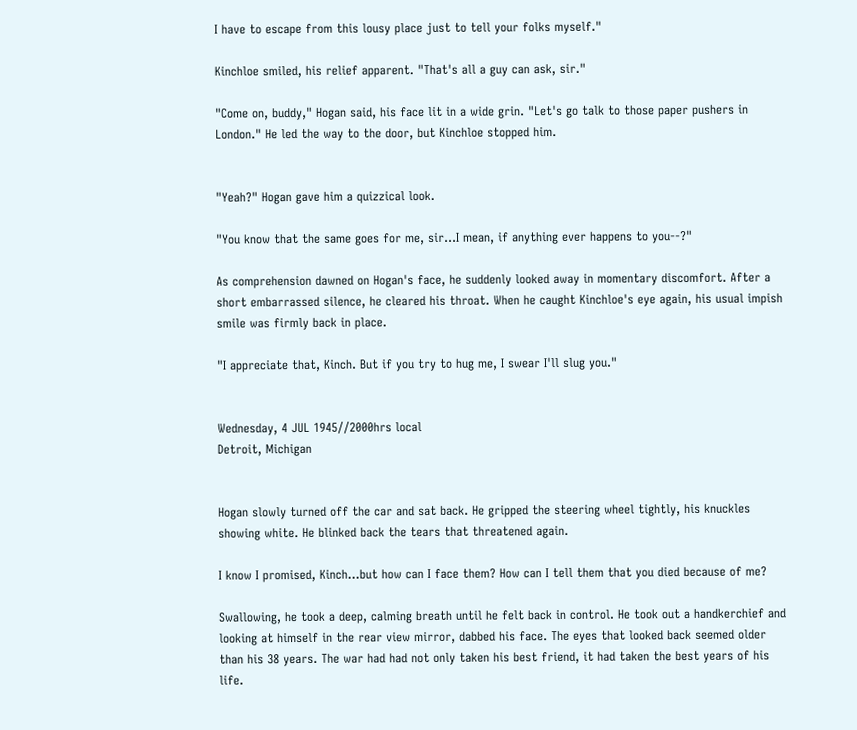I have to escape from this lousy place just to tell your folks myself."

Kinchloe smiled, his relief apparent. "That's all a guy can ask, sir."

"Come on, buddy," Hogan said, his face lit in a wide grin. "Let's go talk to those paper pushers in London." He led the way to the door, but Kinchloe stopped him.


"Yeah?" Hogan gave him a quizzical look.

"You know that the same goes for me, sir...I mean, if anything ever happens to you--?"

As comprehension dawned on Hogan's face, he suddenly looked away in momentary discomfort. After a short embarrassed silence, he cleared his throat. When he caught Kinchloe's eye again, his usual impish smile was firmly back in place.

"I appreciate that, Kinch. But if you try to hug me, I swear I'll slug you."


Wednesday, 4 JUL 1945//2000hrs local
Detroit, Michigan


Hogan slowly turned off the car and sat back. He gripped the steering wheel tightly, his knuckles showing white. He blinked back the tears that threatened again.

I know I promised, Kinch...but how can I face them? How can I tell them that you died because of me?

Swallowing, he took a deep, calming breath until he felt back in control. He took out a handkerchief and looking at himself in the rear view mirror, dabbed his face. The eyes that looked back seemed older than his 38 years. The war had had not only taken his best friend, it had taken the best years of his life.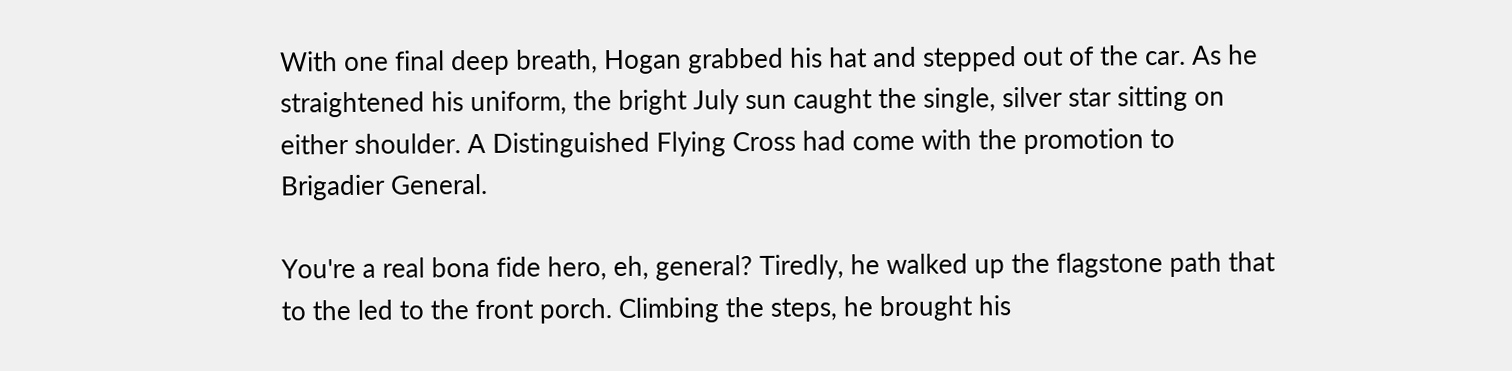With one final deep breath, Hogan grabbed his hat and stepped out of the car. As he straightened his uniform, the bright July sun caught the single, silver star sitting on either shoulder. A Distinguished Flying Cross had come with the promotion to Brigadier General.

You're a real bona fide hero, eh, general? Tiredly, he walked up the flagstone path that to the led to the front porch. Climbing the steps, he brought his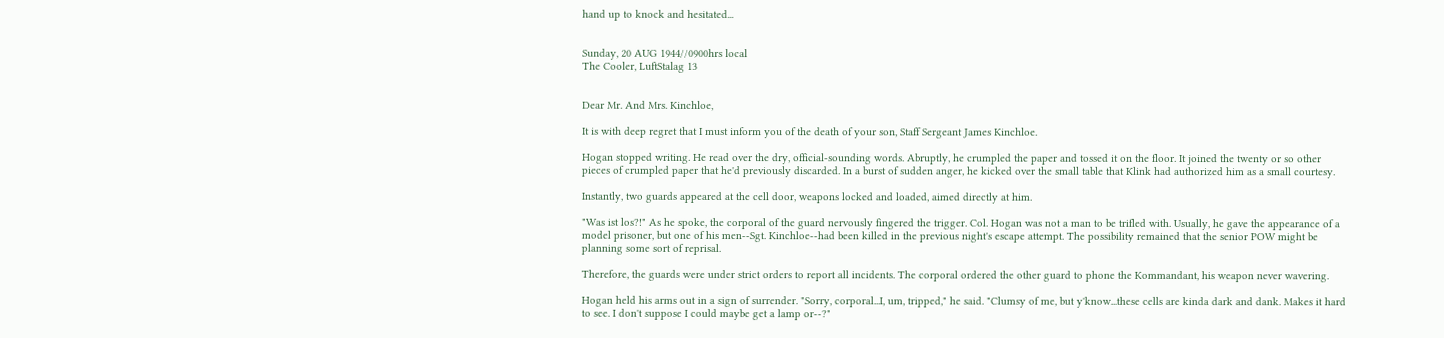hand up to knock and hesitated...


Sunday, 20 AUG 1944//0900hrs local
The Cooler, LuftStalag 13


Dear Mr. And Mrs. Kinchloe,

It is with deep regret that I must inform you of the death of your son, Staff Sergeant James Kinchloe.

Hogan stopped writing. He read over the dry, official-sounding words. Abruptly, he crumpled the paper and tossed it on the floor. It joined the twenty or so other pieces of crumpled paper that he'd previously discarded. In a burst of sudden anger, he kicked over the small table that Klink had authorized him as a small courtesy.

Instantly, two guards appeared at the cell door, weapons locked and loaded, aimed directly at him.

"Was ist los?!" As he spoke, the corporal of the guard nervously fingered the trigger. Col. Hogan was not a man to be trifled with. Usually, he gave the appearance of a model prisoner, but one of his men--Sgt. Kinchloe--had been killed in the previous night's escape attempt. The possibility remained that the senior POW might be planning some sort of reprisal.

Therefore, the guards were under strict orders to report all incidents. The corporal ordered the other guard to phone the Kommandant, his weapon never wavering.

Hogan held his arms out in a sign of surrender. "Sorry, corporal...I, um, tripped," he said. "Clumsy of me, but y'know...these cells are kinda dark and dank. Makes it hard to see. I don't suppose I could maybe get a lamp or--?"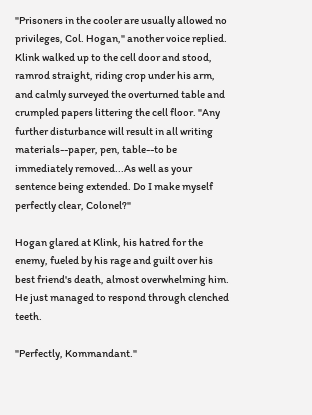"Prisoners in the cooler are usually allowed no privileges, Col. Hogan," another voice replied. Klink walked up to the cell door and stood, ramrod straight, riding crop under his arm, and calmly surveyed the overturned table and crumpled papers littering the cell floor. "Any further disturbance will result in all writing materials--paper, pen, table--to be immediately removed...As well as your sentence being extended. Do I make myself perfectly clear, Colonel?"

Hogan glared at Klink, his hatred for the enemy, fueled by his rage and guilt over his best friend's death, almost overwhelming him. He just managed to respond through clenched teeth.

"Perfectly, Kommandant."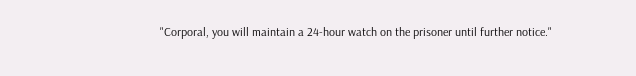"Corporal, you will maintain a 24-hour watch on the prisoner until further notice."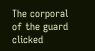The corporal of the guard clicked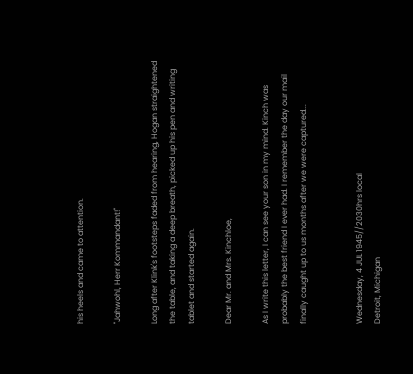his heels and came to attention.

"Jahwohl, Herr Kommandant!"

Long after Klink's footsteps faded from hearing, Hogan straightened the table, and taking a deep breath, picked up his pen and writing tablet and started again.

Dear Mr. and Mrs. Kinchloe,

As I write this letter, I can see your son in my mind. Kinch was probably the best friend I ever had. I remember the day our mail finally caught up to us months after we were captured...


Wednesday, 4 JUL 1945//2030hrs local
Detroit, Michigan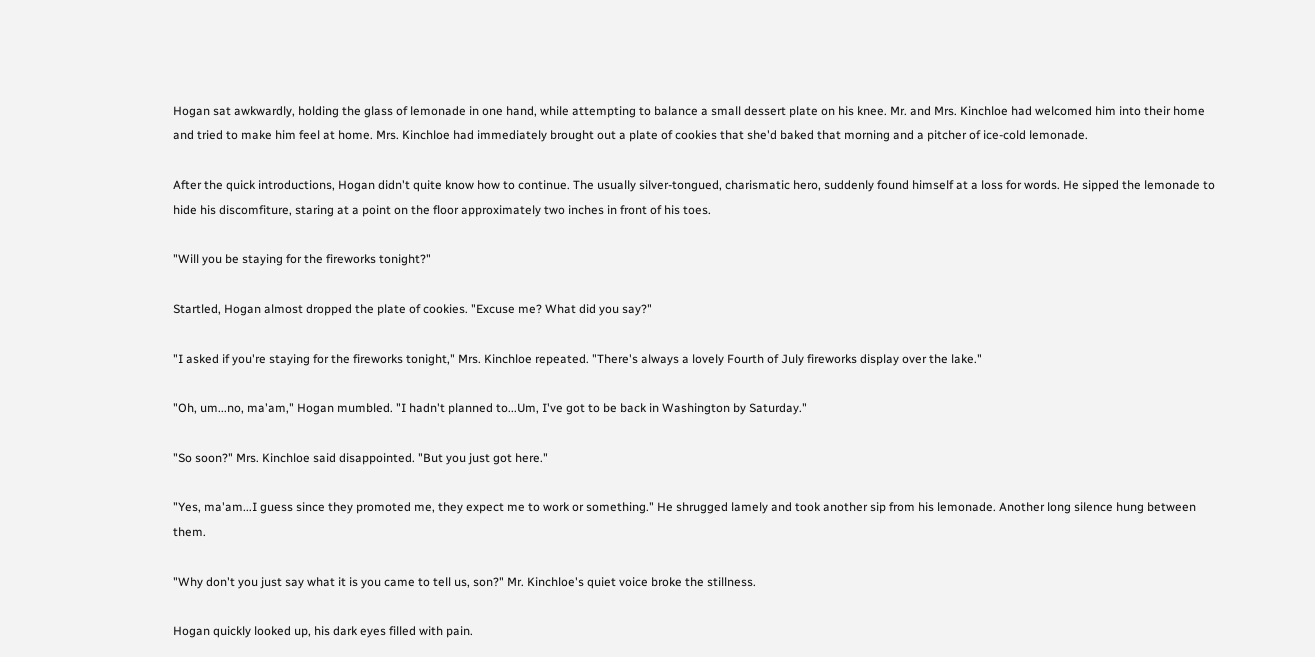Hogan sat awkwardly, holding the glass of lemonade in one hand, while attempting to balance a small dessert plate on his knee. Mr. and Mrs. Kinchloe had welcomed him into their home and tried to make him feel at home. Mrs. Kinchloe had immediately brought out a plate of cookies that she'd baked that morning and a pitcher of ice-cold lemonade.

After the quick introductions, Hogan didn't quite know how to continue. The usually silver-tongued, charismatic hero, suddenly found himself at a loss for words. He sipped the lemonade to hide his discomfiture, staring at a point on the floor approximately two inches in front of his toes.

"Will you be staying for the fireworks tonight?"

Startled, Hogan almost dropped the plate of cookies. "Excuse me? What did you say?"

"I asked if you're staying for the fireworks tonight," Mrs. Kinchloe repeated. "There's always a lovely Fourth of July fireworks display over the lake."

"Oh, um...no, ma'am," Hogan mumbled. "I hadn't planned to...Um, I've got to be back in Washington by Saturday."

"So soon?" Mrs. Kinchloe said disappointed. "But you just got here."

"Yes, ma'am...I guess since they promoted me, they expect me to work or something." He shrugged lamely and took another sip from his lemonade. Another long silence hung between them.

"Why don't you just say what it is you came to tell us, son?" Mr. Kinchloe's quiet voice broke the stillness.

Hogan quickly looked up, his dark eyes filled with pain.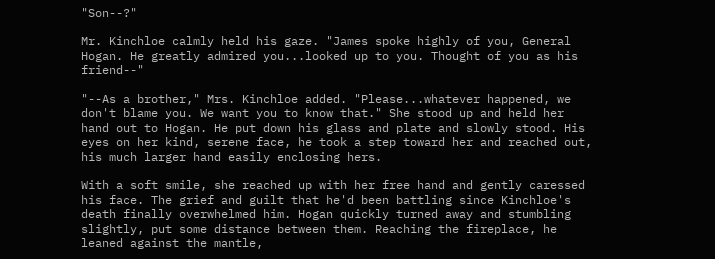"Son--?"

Mr. Kinchloe calmly held his gaze. "James spoke highly of you, General Hogan. He greatly admired you...looked up to you. Thought of you as his friend--"

"--As a brother," Mrs. Kinchloe added. "Please...whatever happened, we don't blame you. We want you to know that." She stood up and held her hand out to Hogan. He put down his glass and plate and slowly stood. His eyes on her kind, serene face, he took a step toward her and reached out, his much larger hand easily enclosing hers.

With a soft smile, she reached up with her free hand and gently caressed his face. The grief and guilt that he'd been battling since Kinchloe's death finally overwhelmed him. Hogan quickly turned away and stumbling slightly, put some distance between them. Reaching the fireplace, he leaned against the mantle,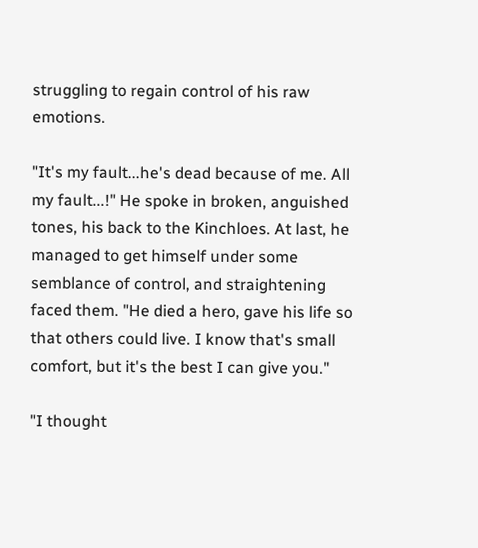struggling to regain control of his raw emotions.

"It's my fault...he's dead because of me. All my fault...!" He spoke in broken, anguished tones, his back to the Kinchloes. At last, he managed to get himself under some semblance of control, and straightening faced them. "He died a hero, gave his life so that others could live. I know that's small comfort, but it's the best I can give you."

"I thought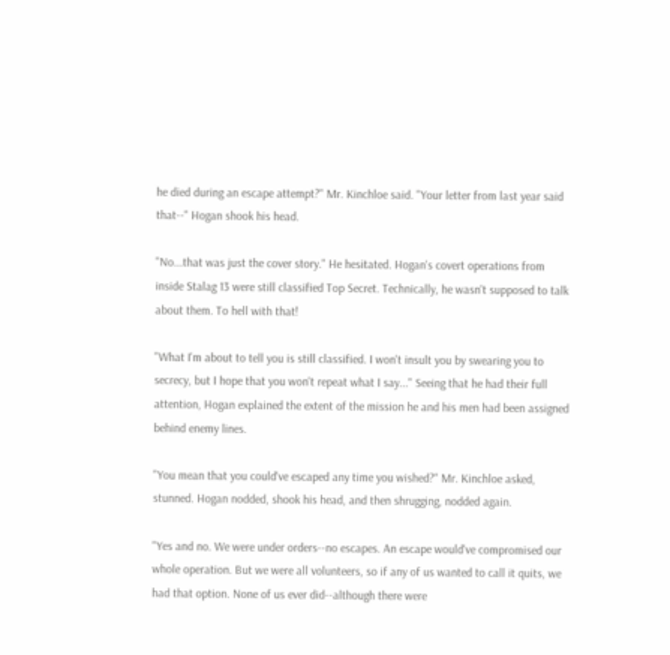he died during an escape attempt?" Mr. Kinchloe said. "Your letter from last year said that--" Hogan shook his head.

"No...that was just the cover story." He hesitated. Hogan's covert operations from inside Stalag 13 were still classified Top Secret. Technically, he wasn't supposed to talk about them. To hell with that!

"What I'm about to tell you is still classified. I won't insult you by swearing you to secrecy, but I hope that you won't repeat what I say..." Seeing that he had their full attention, Hogan explained the extent of the mission he and his men had been assigned behind enemy lines.

"You mean that you could've escaped any time you wished?" Mr. Kinchloe asked, stunned. Hogan nodded, shook his head, and then shrugging, nodded again.

"Yes and no. We were under orders--no escapes. An escape would've compromised our whole operation. But we were all volunteers, so if any of us wanted to call it quits, we had that option. None of us ever did--although there were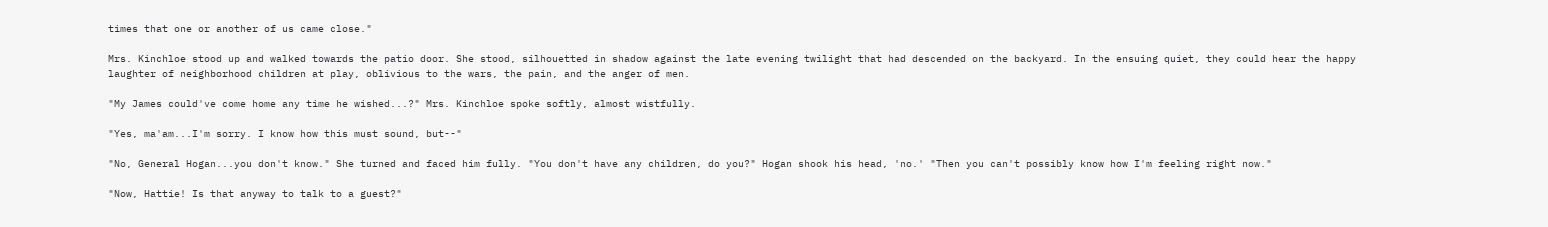times that one or another of us came close."

Mrs. Kinchloe stood up and walked towards the patio door. She stood, silhouetted in shadow against the late evening twilight that had descended on the backyard. In the ensuing quiet, they could hear the happy laughter of neighborhood children at play, oblivious to the wars, the pain, and the anger of men.

"My James could've come home any time he wished...?" Mrs. Kinchloe spoke softly, almost wistfully.

"Yes, ma'am...I'm sorry. I know how this must sound, but--"

"No, General Hogan...you don't know." She turned and faced him fully. "You don't have any children, do you?" Hogan shook his head, 'no.' "Then you can't possibly know how I'm feeling right now."

"Now, Hattie! Is that anyway to talk to a guest?"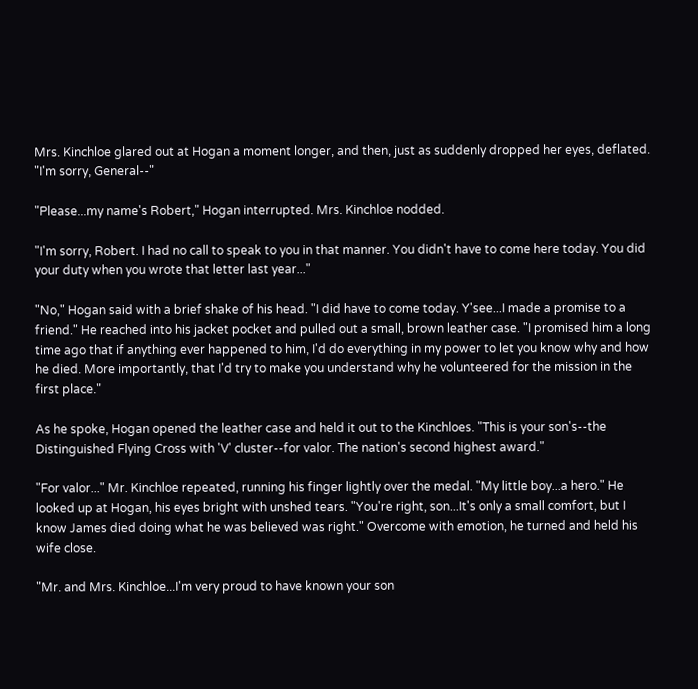Mrs. Kinchloe glared out at Hogan a moment longer, and then, just as suddenly dropped her eyes, deflated. "I'm sorry, General--"

"Please...my name's Robert," Hogan interrupted. Mrs. Kinchloe nodded.

"I'm sorry, Robert. I had no call to speak to you in that manner. You didn't have to come here today. You did your duty when you wrote that letter last year..."

"No," Hogan said with a brief shake of his head. "I did have to come today. Y'see...I made a promise to a friend." He reached into his jacket pocket and pulled out a small, brown leather case. "I promised him a long time ago that if anything ever happened to him, I'd do everything in my power to let you know why and how he died. More importantly, that I'd try to make you understand why he volunteered for the mission in the first place."

As he spoke, Hogan opened the leather case and held it out to the Kinchloes. "This is your son's--the Distinguished Flying Cross with 'V' cluster--for valor. The nation's second highest award."

"For valor..." Mr. Kinchloe repeated, running his finger lightly over the medal. "My little boy...a hero." He looked up at Hogan, his eyes bright with unshed tears. "You're right, son...It's only a small comfort, but I know James died doing what he was believed was right." Overcome with emotion, he turned and held his wife close.

"Mr. and Mrs. Kinchloe...I'm very proud to have known your son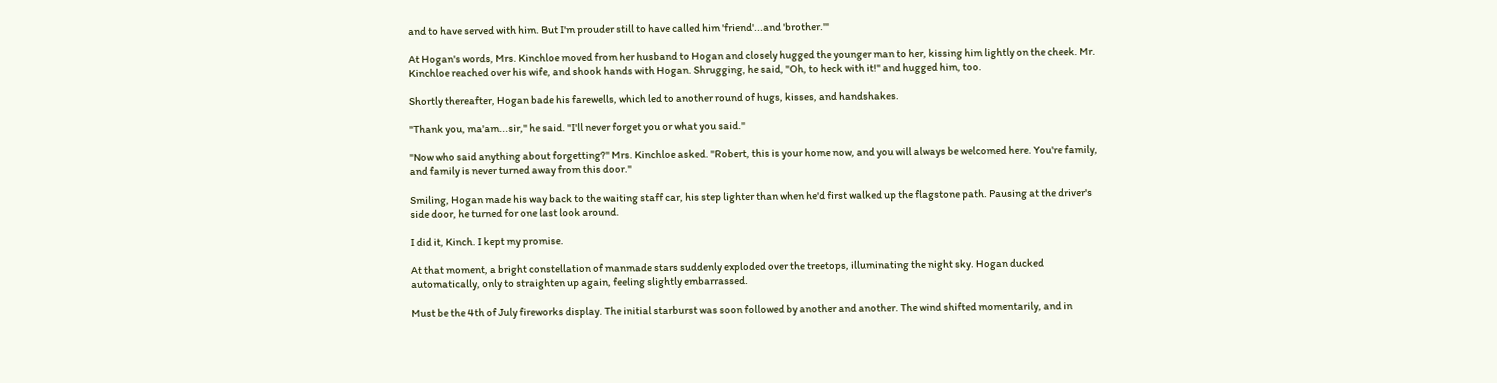and to have served with him. But I'm prouder still to have called him 'friend'...and 'brother.'"

At Hogan's words, Mrs. Kinchloe moved from her husband to Hogan and closely hugged the younger man to her, kissing him lightly on the cheek. Mr. Kinchloe reached over his wife, and shook hands with Hogan. Shrugging, he said, "Oh, to heck with it!" and hugged him, too.

Shortly thereafter, Hogan bade his farewells, which led to another round of hugs, kisses, and handshakes.

"Thank you, ma'am...sir," he said. "I'll never forget you or what you said."

"Now who said anything about forgetting?" Mrs. Kinchloe asked. "Robert, this is your home now, and you will always be welcomed here. You're family, and family is never turned away from this door."

Smiling, Hogan made his way back to the waiting staff car, his step lighter than when he'd first walked up the flagstone path. Pausing at the driver's side door, he turned for one last look around.

I did it, Kinch. I kept my promise.

At that moment, a bright constellation of manmade stars suddenly exploded over the treetops, illuminating the night sky. Hogan ducked automatically, only to straighten up again, feeling slightly embarrassed.

Must be the 4th of July fireworks display. The initial starburst was soon followed by another and another. The wind shifted momentarily, and in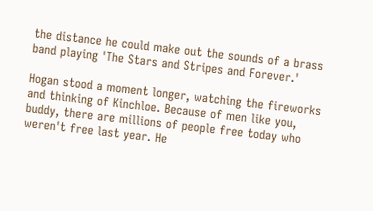the distance he could make out the sounds of a brass band playing 'The Stars and Stripes and Forever.'

Hogan stood a moment longer, watching the fireworks and thinking of Kinchloe. Because of men like you, buddy, there are millions of people free today who weren't free last year. He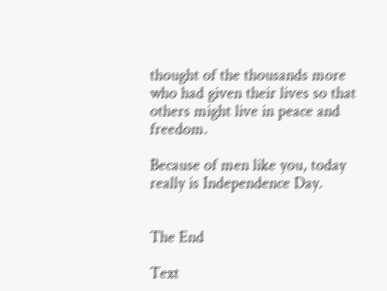thought of the thousands more who had given their lives so that others might live in peace and freedom.

Because of men like you, today really is Independence Day.


The End

Text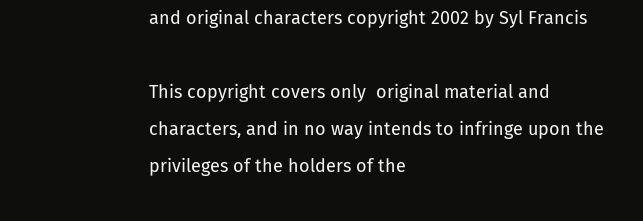and original characters copyright 2002 by Syl Francis

This copyright covers only  original material and characters, and in no way intends to infringe upon the privileges of the holders of the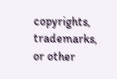copyrights, trademarks, or other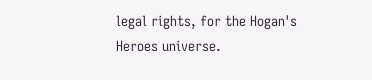legal rights, for the Hogan's Heroes universe.